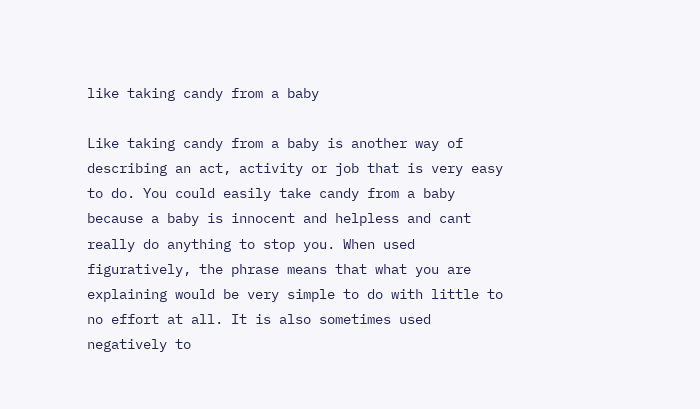like taking candy from a baby

Like taking candy from a baby is another way of describing an act, activity or job that is very easy to do. You could easily take candy from a baby because a baby is innocent and helpless and cant really do anything to stop you. When used figuratively, the phrase means that what you are explaining would be very simple to do with little to no effort at all. It is also sometimes used negatively to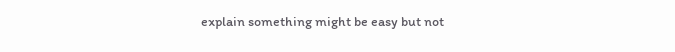explain something might be easy but not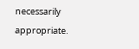necessarily appropriate.